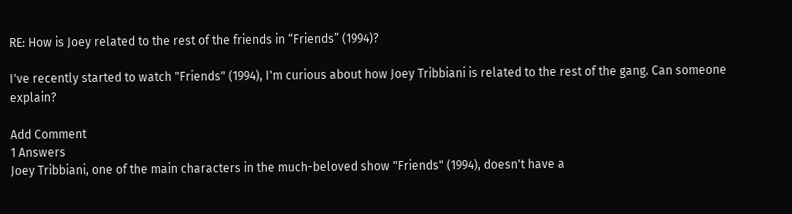RE: How is Joey related to the rest of the friends in “Friends” (1994)?

I've recently started to watch "Friends" (1994), I'm curious about how Joey Tribbiani is related to the rest of the gang. Can someone explain?

Add Comment
1 Answers
Joey Tribbiani, one of the main characters in the much-beloved show "Friends" (1994), doesn't have a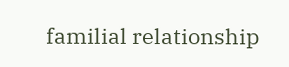familial relationship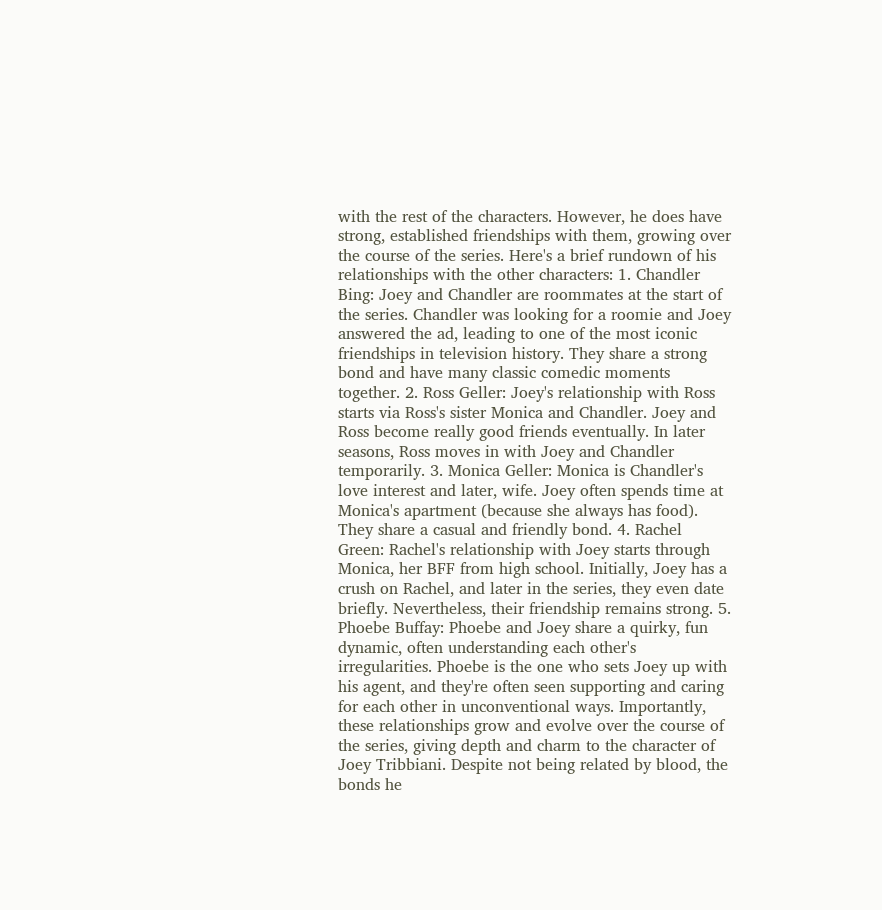with the rest of the characters. However, he does have strong, established friendships with them, growing over the course of the series. Here's a brief rundown of his relationships with the other characters: 1. Chandler Bing: Joey and Chandler are roommates at the start of the series. Chandler was looking for a roomie and Joey answered the ad, leading to one of the most iconic friendships in television history. They share a strong bond and have many classic comedic moments together. 2. Ross Geller: Joey's relationship with Ross starts via Ross's sister Monica and Chandler. Joey and Ross become really good friends eventually. In later seasons, Ross moves in with Joey and Chandler temporarily. 3. Monica Geller: Monica is Chandler's love interest and later, wife. Joey often spends time at Monica's apartment (because she always has food). They share a casual and friendly bond. 4. Rachel Green: Rachel's relationship with Joey starts through Monica, her BFF from high school. Initially, Joey has a crush on Rachel, and later in the series, they even date briefly. Nevertheless, their friendship remains strong. 5. Phoebe Buffay: Phoebe and Joey share a quirky, fun dynamic, often understanding each other's irregularities. Phoebe is the one who sets Joey up with his agent, and they're often seen supporting and caring for each other in unconventional ways. Importantly, these relationships grow and evolve over the course of the series, giving depth and charm to the character of Joey Tribbiani. Despite not being related by blood, the bonds he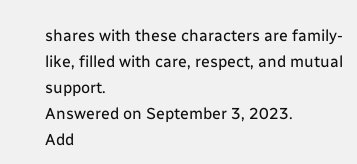shares with these characters are family-like, filled with care, respect, and mutual support.
Answered on September 3, 2023.
Add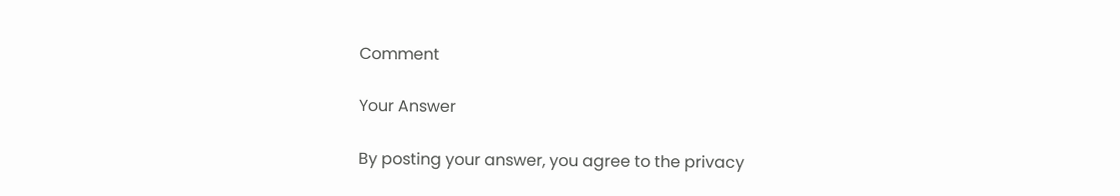Comment

Your Answer

By posting your answer, you agree to the privacy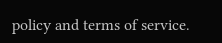policy and terms of service.